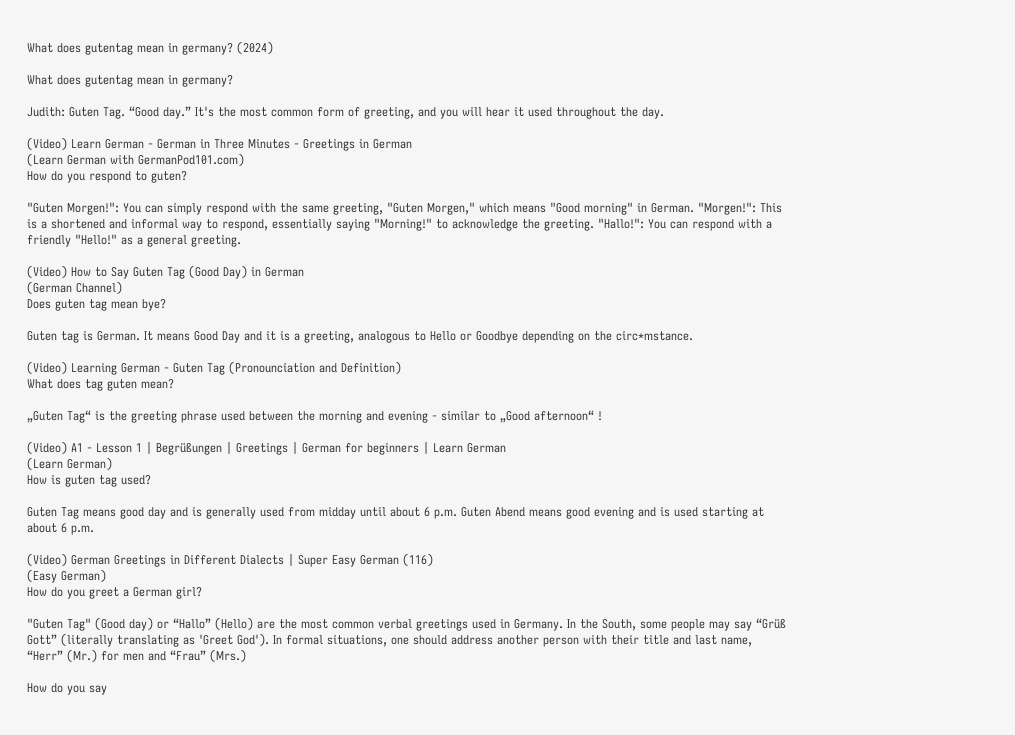What does gutentag mean in germany? (2024)

What does gutentag mean in germany?

Judith: Guten Tag. “Good day.” It's the most common form of greeting, and you will hear it used throughout the day.

(Video) Learn German - German in Three Minutes - Greetings in German
(Learn German with GermanPod101.com)
How do you respond to guten?

"Guten Morgen!": You can simply respond with the same greeting, "Guten Morgen," which means "Good morning" in German. "Morgen!": This is a shortened and informal way to respond, essentially saying "Morning!" to acknowledge the greeting. "Hallo!": You can respond with a friendly "Hello!" as a general greeting.

(Video) How to Say Guten Tag (Good Day) in German
(German Channel)
Does guten tag mean bye?

Guten tag is German. It means Good Day and it is a greeting, analogous to Hello or Goodbye depending on the circ*mstance.

(Video) Learning German - Guten Tag (Pronounciation and Definition)
What does tag guten mean?

„Guten Tag“ is the greeting phrase used between the morning and evening - similar to „Good afternoon“ !

(Video) A1 - Lesson 1 | Begrüßungen | Greetings | German for beginners | Learn German
(Learn German)
How is guten tag used?

Guten Tag means good day and is generally used from midday until about 6 p.m. Guten Abend means good evening and is used starting at about 6 p.m.

(Video) German Greetings in Different Dialects | Super Easy German (116)
(Easy German)
How do you greet a German girl?

"Guten Tag" (Good day) or “Hallo” (Hello) are the most common verbal greetings used in Germany. In the South, some people may say “Grüß Gott” (literally translating as 'Greet God'). In formal situations, one should address another person with their title and last name, “Herr” (Mr.) for men and “Frau” (Mrs.)

How do you say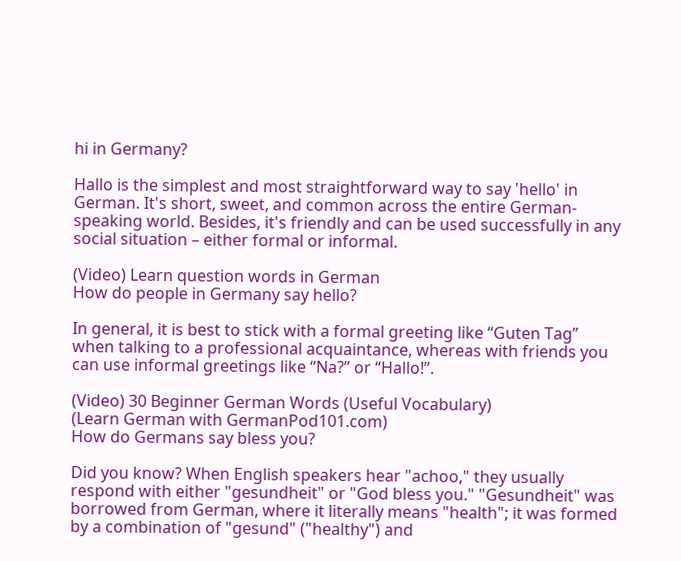hi in Germany?

Hallo is the simplest and most straightforward way to say 'hello' in German. It's short, sweet, and common across the entire German-speaking world. Besides, it's friendly and can be used successfully in any social situation – either formal or informal.

(Video) Learn question words in German
How do people in Germany say hello?

In general, it is best to stick with a formal greeting like “Guten Tag” when talking to a professional acquaintance, whereas with friends you can use informal greetings like “Na?” or “Hallo!”.

(Video) 30 Beginner German Words (Useful Vocabulary)
(Learn German with GermanPod101.com)
How do Germans say bless you?

Did you know? When English speakers hear "achoo," they usually respond with either "gesundheit" or "God bless you." "Gesundheit" was borrowed from German, where it literally means "health"; it was formed by a combination of "gesund" ("healthy") and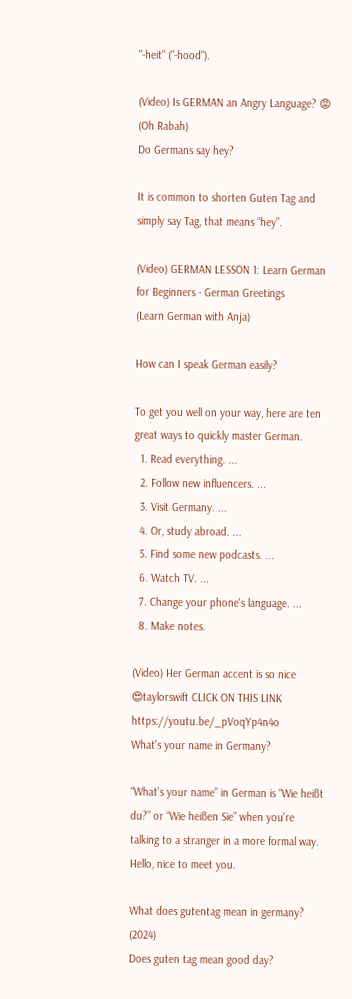"-heit" ("-hood").

(Video) Is GERMAN an Angry Language? 😡
(Oh Rabah)
Do Germans say hey?

It is common to shorten Guten Tag and simply say Tag, that means “hey”.

(Video) GERMAN LESSON 1: Learn German for Beginners - German Greetings
(Learn German with Anja)

How can I speak German easily?

To get you well on your way, here are ten great ways to quickly master German.
  1. Read everything. ...
  2. Follow new influencers. ...
  3. Visit Germany. ...
  4. Or, study abroad. ...
  5. Find some new podcasts. ...
  6. Watch TV. ...
  7. Change your phone's language. ...
  8. Make notes.

(Video) Her German accent is so nice 😍taylorswift CLICK ON THIS LINK https://youtu.be/_pVoqYp4n4o
What's your name in Germany?

“What's your name” in German is “Wie heißt du?” or “Wie heißen Sie” when you're talking to a stranger in a more formal way. Hello, nice to meet you.

What does gutentag mean in germany? (2024)
Does guten tag mean good day?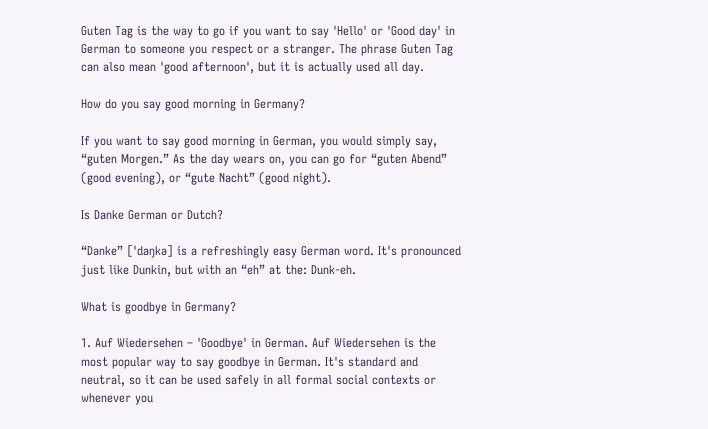Guten Tag is the way to go if you want to say 'Hello' or 'Good day' in German to someone you respect or a stranger. The phrase Guten Tag can also mean 'good afternoon', but it is actually used all day.

How do you say good morning in Germany?

If you want to say good morning in German, you would simply say, “guten Morgen.” As the day wears on, you can go for “guten Abend” (good evening), or “gute Nacht” (good night).

Is Danke German or Dutch?

“Danke” [ˈdaŋkə] is a refreshingly easy German word. It's pronounced just like Dunkin, but with an “eh” at the: Dunk-eh.

What is goodbye in Germany?

1. Auf Wiedersehen – 'Goodbye' in German. Auf Wiedersehen is the most popular way to say goodbye in German. It's standard and neutral, so it can be used safely in all formal social contexts or whenever you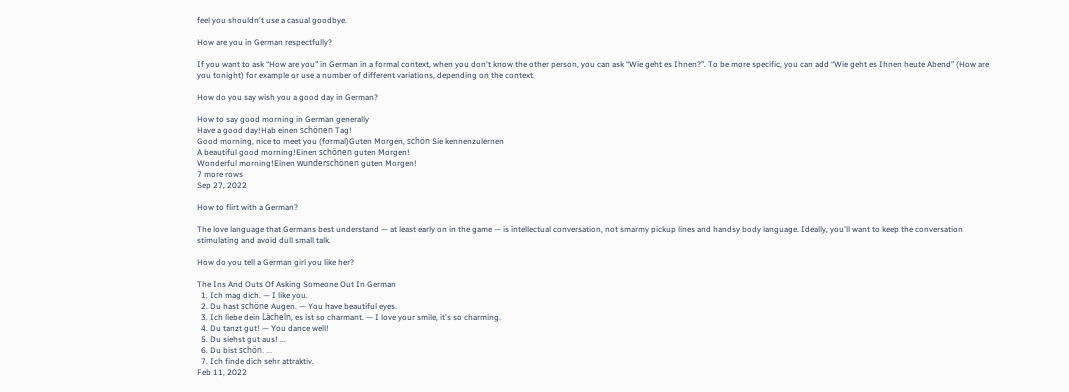feel you shouldn't use a casual goodbye.

How are you in German respectfully?

If you want to ask “How are you” in German in a formal context, when you don't know the other person, you can ask “Wie geht es Ihnen?”. To be more specific, you can add “Wie geht es Ihnen heute Abend” (How are you tonight) for example or use a number of different variations, depending on the context.

How do you say wish you a good day in German?

How to say good morning in German generally
Have a good day!Hab einen schönen Tag!
Good morning, nice to meet you (formal)Guten Morgen, schön Sie kennenzulernen
A beautiful good morning!Einen schönen guten Morgen!
Wonderful morning!Einen wunderschönen guten Morgen!
7 more rows
Sep 27, 2022

How to flirt with a German?

The love language that Germans best understand — at least early on in the game — is intellectual conversation, not smarmy pickup lines and handsy body language. Ideally, you'll want to keep the conversation stimulating and avoid dull small talk.

How do you tell a German girl you like her?

The Ins And Outs Of Asking Someone Out In German
  1. Ich mag dich. — I like you.
  2. Du hast schöne Augen. — You have beautiful eyes.
  3. Ich liebe dein Lächeln, es ist so charmant. — I love your smile, it's so charming.
  4. Du tanzt gut! — You dance well!
  5. Du siehst gut aus! ...
  6. Du bist schön. ...
  7. Ich finde dich sehr attraktiv.
Feb 11, 2022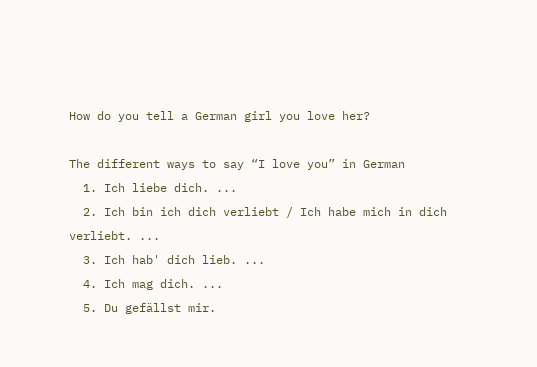How do you tell a German girl you love her?

The different ways to say “I love you” in German
  1. Ich liebe dich. ...
  2. Ich bin ich dich verliebt / Ich habe mich in dich verliebt. ...
  3. Ich hab' dich lieb. ...
  4. Ich mag dich. ...
  5. Du gefällst mir.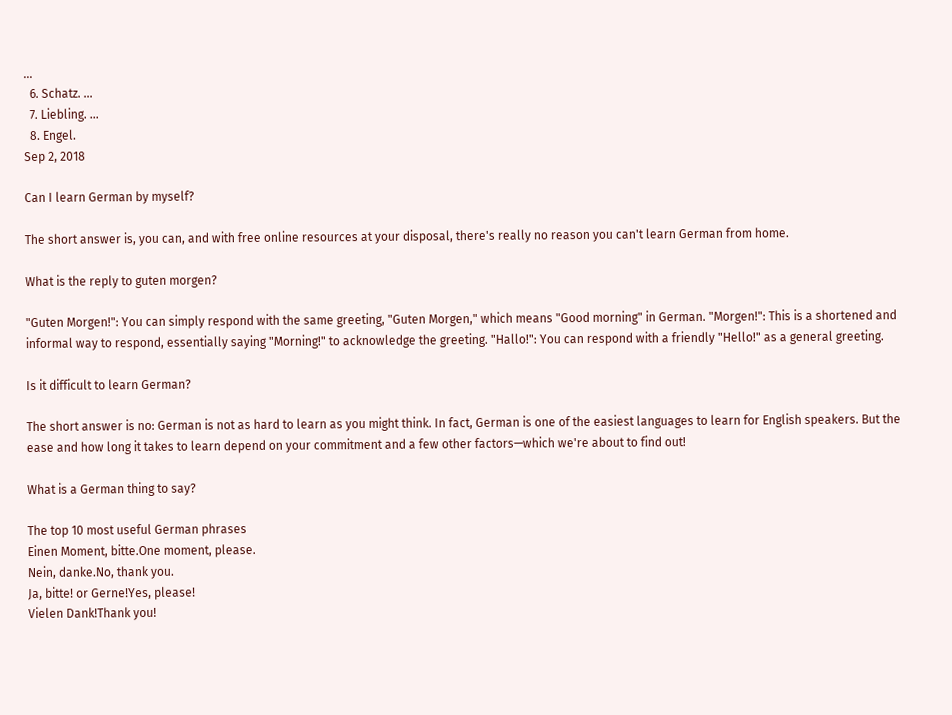...
  6. Schatz. ...
  7. Liebling. ...
  8. Engel.
Sep 2, 2018

Can I learn German by myself?

The short answer is, you can, and with free online resources at your disposal, there's really no reason you can't learn German from home.

What is the reply to guten morgen?

"Guten Morgen!": You can simply respond with the same greeting, "Guten Morgen," which means "Good morning" in German. "Morgen!": This is a shortened and informal way to respond, essentially saying "Morning!" to acknowledge the greeting. "Hallo!": You can respond with a friendly "Hello!" as a general greeting.

Is it difficult to learn German?

The short answer is no: German is not as hard to learn as you might think. In fact, German is one of the easiest languages to learn for English speakers. But the ease and how long it takes to learn depend on your commitment and a few other factors—which we're about to find out!

What is a German thing to say?

The top 10 most useful German phrases
Einen Moment, bitte.One moment, please.
Nein, danke.No, thank you.
Ja, bitte! or Gerne!Yes, please!
Vielen Dank!Thank you!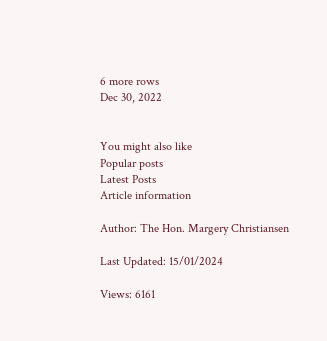6 more rows
Dec 30, 2022


You might also like
Popular posts
Latest Posts
Article information

Author: The Hon. Margery Christiansen

Last Updated: 15/01/2024

Views: 6161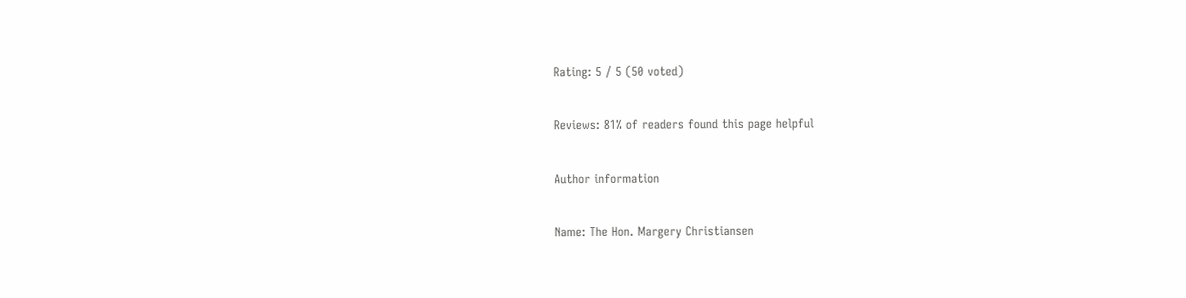Rating: 5 / 5 (50 voted)

Reviews: 81% of readers found this page helpful

Author information

Name: The Hon. Margery Christiansen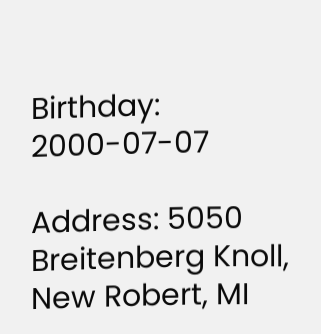Birthday: 2000-07-07

Address: 5050 Breitenberg Knoll, New Robert, MI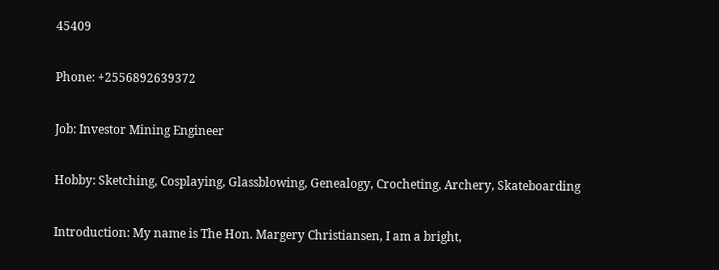45409

Phone: +2556892639372

Job: Investor Mining Engineer

Hobby: Sketching, Cosplaying, Glassblowing, Genealogy, Crocheting, Archery, Skateboarding

Introduction: My name is The Hon. Margery Christiansen, I am a bright,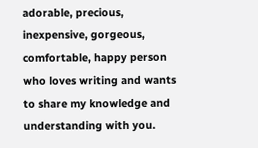adorable, precious, inexpensive, gorgeous, comfortable, happy person who loves writing and wants to share my knowledge and understanding with you.